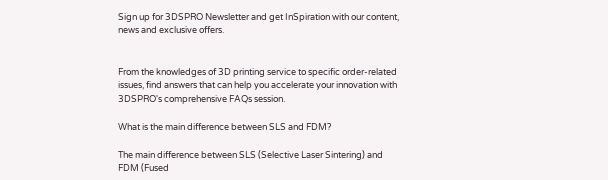Sign up for 3DSPRO Newsletter and get InSpiration with our content, news and exclusive offers.


From the knowledges of 3D printing service to specific order-related issues, find answers that can help you accelerate your innovation with 3DSPRO's comprehensive FAQs session.

What is the main difference between SLS and FDM?

The main difference between SLS (Selective Laser Sintering) and FDM (Fused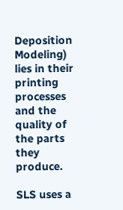Deposition Modeling) lies in their printing processes and the quality of the parts they produce.

SLS uses a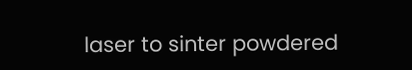laser to sinter powdered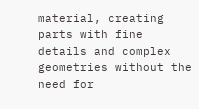material, creating parts with fine details and complex geometries without the need for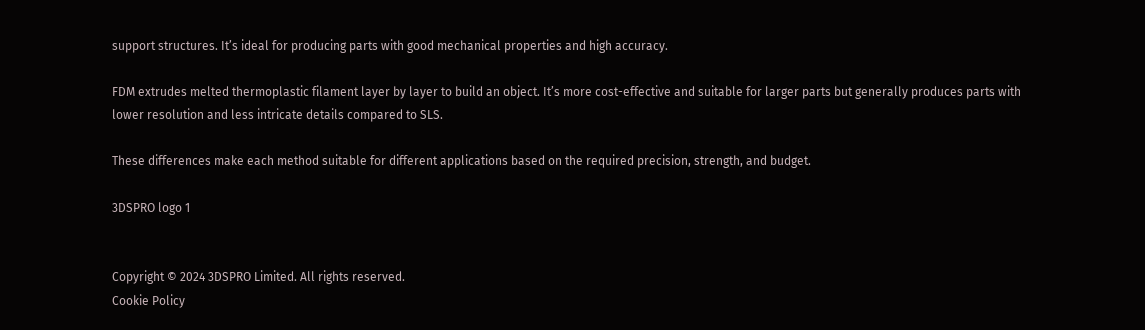support structures. It’s ideal for producing parts with good mechanical properties and high accuracy.

FDM extrudes melted thermoplastic filament layer by layer to build an object. It’s more cost-effective and suitable for larger parts but generally produces parts with lower resolution and less intricate details compared to SLS.

These differences make each method suitable for different applications based on the required precision, strength, and budget.

3DSPRO logo 1


Copyright © 2024 3DSPRO Limited. All rights reserved.
Cookie Policy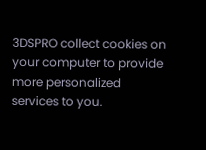3DSPRO collect cookies on your computer to provide more personalized services to you.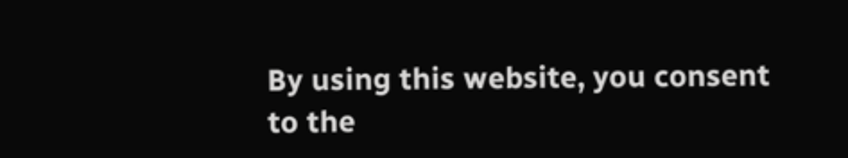By using this website, you consent to the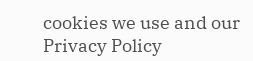cookies we use and our Privacy Policy